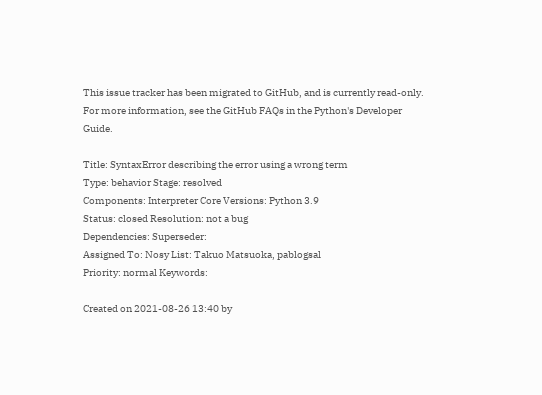This issue tracker has been migrated to GitHub, and is currently read-only.
For more information, see the GitHub FAQs in the Python's Developer Guide.

Title: SyntaxError describing the error using a wrong term
Type: behavior Stage: resolved
Components: Interpreter Core Versions: Python 3.9
Status: closed Resolution: not a bug
Dependencies: Superseder:
Assigned To: Nosy List: Takuo Matsuoka, pablogsal
Priority: normal Keywords:

Created on 2021-08-26 13:40 by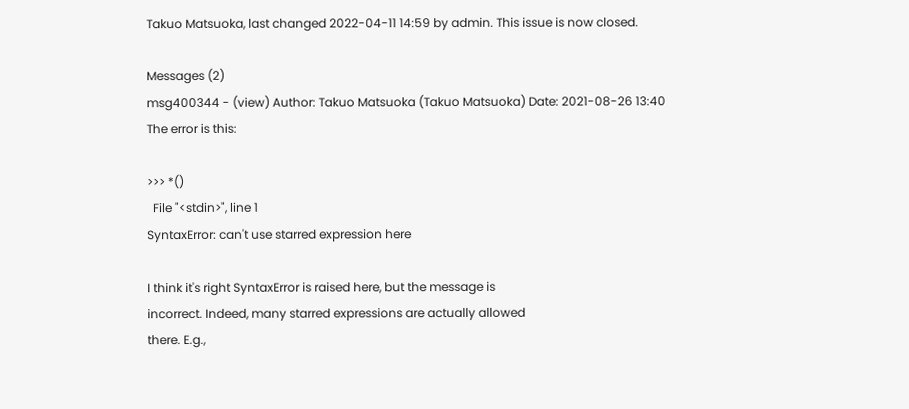Takuo Matsuoka, last changed 2022-04-11 14:59 by admin. This issue is now closed.

Messages (2)
msg400344 - (view) Author: Takuo Matsuoka (Takuo Matsuoka) Date: 2021-08-26 13:40
The error is this:

>>> *()
  File "<stdin>", line 1
SyntaxError: can't use starred expression here

I think it's right SyntaxError is raised here, but the message is
incorrect. Indeed, many starred expressions are actually allowed
there. E.g.,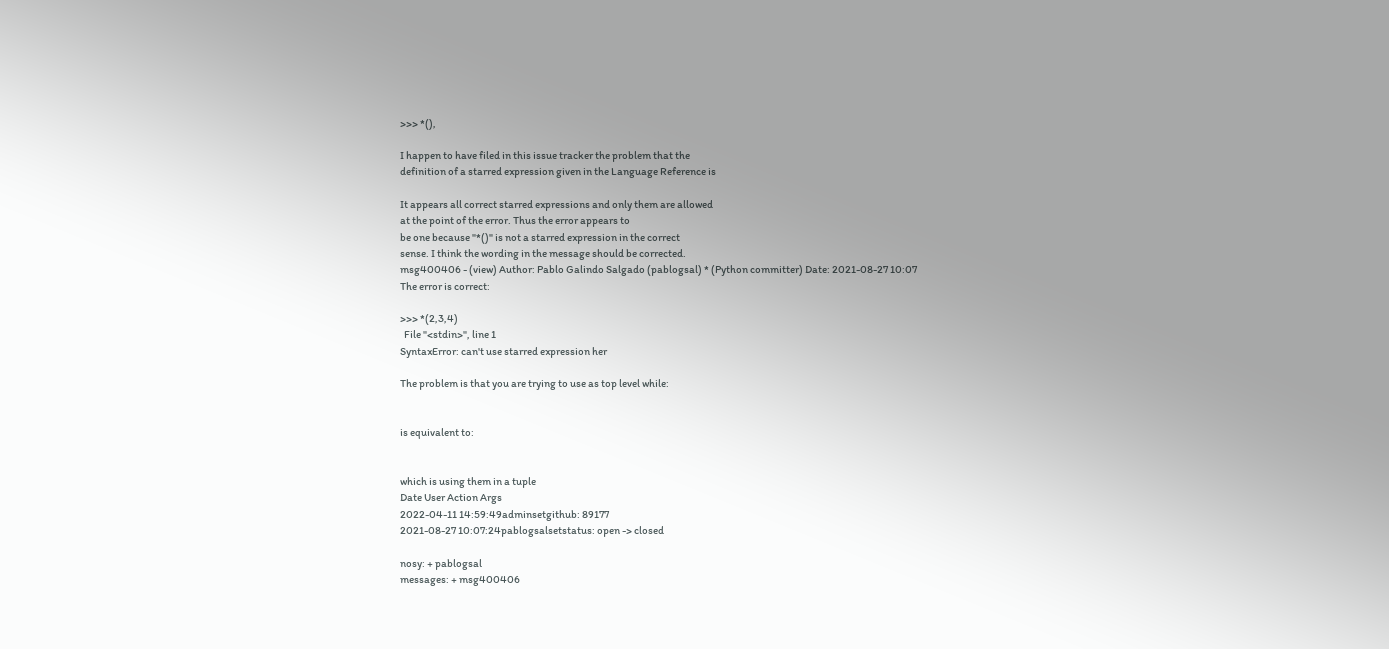>>> *(),

I happen to have filed in this issue tracker the problem that the
definition of a starred expression given in the Language Reference is

It appears all correct starred expressions and only them are allowed
at the point of the error. Thus the error appears to
be one because "*()" is not a starred expression in the correct
sense. I think the wording in the message should be corrected.
msg400406 - (view) Author: Pablo Galindo Salgado (pablogsal) * (Python committer) Date: 2021-08-27 10:07
The error is correct:

>>> *(2,3,4)
  File "<stdin>", line 1
SyntaxError: can't use starred expression her

The problem is that you are trying to use as top level while:


is equivalent to:


which is using them in a tuple
Date User Action Args
2022-04-11 14:59:49adminsetgithub: 89177
2021-08-27 10:07:24pablogsalsetstatus: open -> closed

nosy: + pablogsal
messages: + msg400406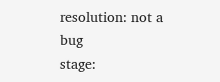resolution: not a bug
stage: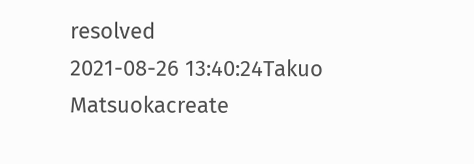resolved
2021-08-26 13:40:24Takuo Matsuokacreate